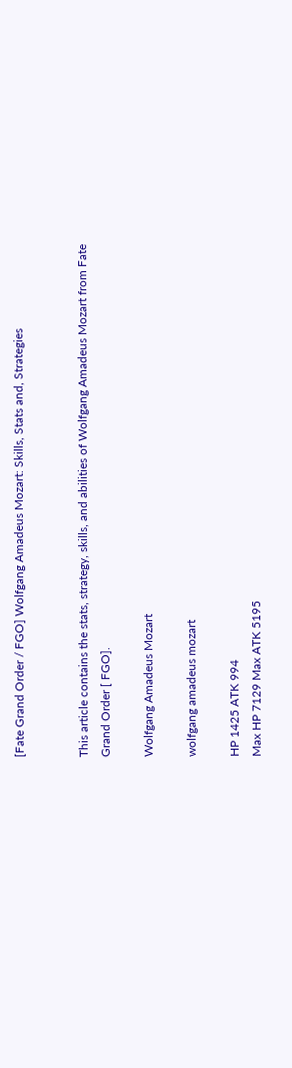[Fate Grand Order / FGO] Wolfgang Amadeus Mozart: Skills, Stats and, Strategies


This article contains the stats, strategy, skills, and abilities of Wolfgang Amadeus Mozart from Fate Grand Order [ FGO].

Wolfgang Amadeus Mozart

wolfgang amadeus mozart

HP 1425 ATK 994
Max HP 7129 Max ATK 5195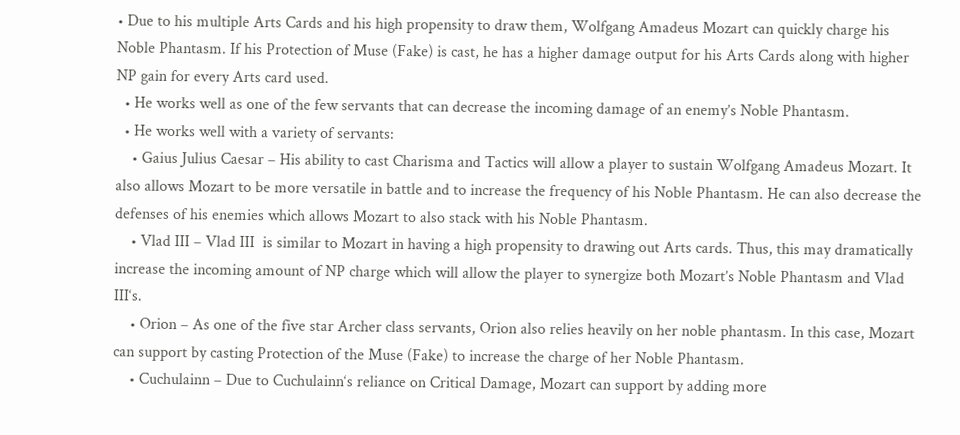• Due to his multiple Arts Cards and his high propensity to draw them, Wolfgang Amadeus Mozart can quickly charge his Noble Phantasm. If his Protection of Muse (Fake) is cast, he has a higher damage output for his Arts Cards along with higher NP gain for every Arts card used.
  • He works well as one of the few servants that can decrease the incoming damage of an enemy’s Noble Phantasm.
  • He works well with a variety of servants:
    • Gaius Julius Caesar – His ability to cast Charisma and Tactics will allow a player to sustain Wolfgang Amadeus Mozart. It also allows Mozart to be more versatile in battle and to increase the frequency of his Noble Phantasm. He can also decrease the defenses of his enemies which allows Mozart to also stack with his Noble Phantasm.
    • Vlad III – Vlad III  is similar to Mozart in having a high propensity to drawing out Arts cards. Thus, this may dramatically increase the incoming amount of NP charge which will allow the player to synergize both Mozart’s Noble Phantasm and Vlad III‘s.
    • Orion – As one of the five star Archer class servants, Orion also relies heavily on her noble phantasm. In this case, Mozart can support by casting Protection of the Muse (Fake) to increase the charge of her Noble Phantasm.
    • Cuchulainn – Due to Cuchulainn‘s reliance on Critical Damage, Mozart can support by adding more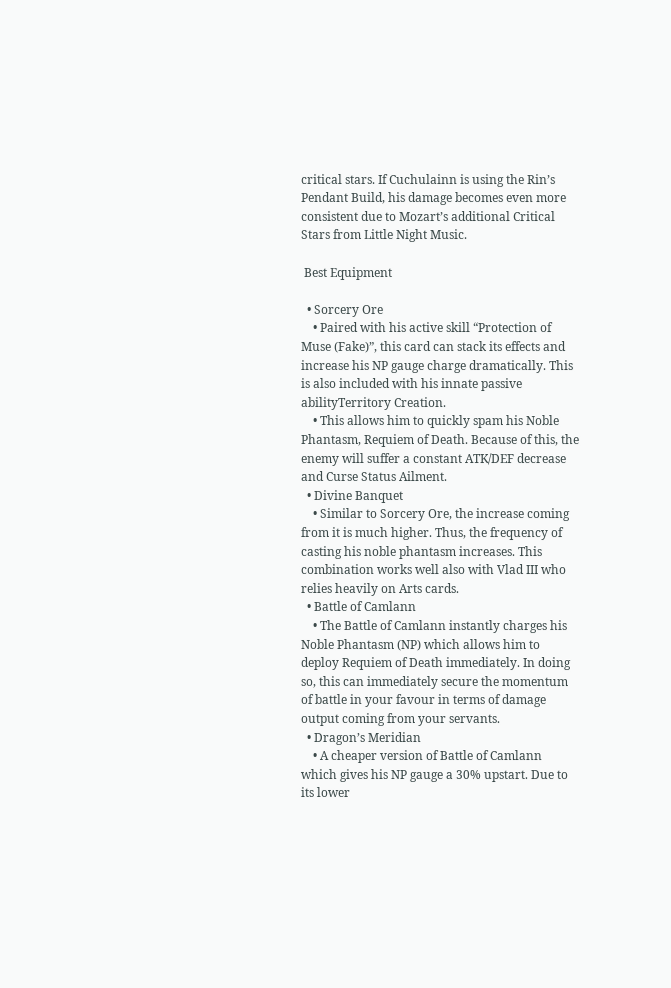critical stars. If Cuchulainn is using the Rin’s Pendant Build, his damage becomes even more consistent due to Mozart’s additional Critical Stars from Little Night Music.

 Best Equipment

  • Sorcery Ore
    • Paired with his active skill “Protection of Muse (Fake)”, this card can stack its effects and increase his NP gauge charge dramatically. This is also included with his innate passive abilityTerritory Creation.
    • This allows him to quickly spam his Noble Phantasm, Requiem of Death. Because of this, the enemy will suffer a constant ATK/DEF decrease and Curse Status Ailment.
  • Divine Banquet
    • Similar to Sorcery Ore, the increase coming from it is much higher. Thus, the frequency of casting his noble phantasm increases. This combination works well also with Vlad III who relies heavily on Arts cards.
  • Battle of Camlann
    • The Battle of Camlann instantly charges his Noble Phantasm (NP) which allows him to deploy Requiem of Death immediately. In doing so, this can immediately secure the momentum of battle in your favour in terms of damage output coming from your servants.
  • Dragon’s Meridian
    • A cheaper version of Battle of Camlann which gives his NP gauge a 30% upstart. Due to its lower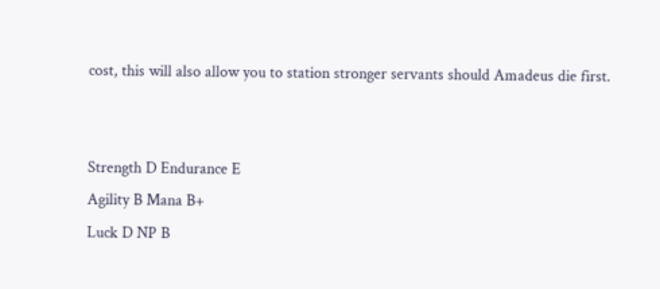cost, this will also allow you to station stronger servants should Amadeus die first.


Strength D Endurance E
Agility B Mana B+
Luck D NP B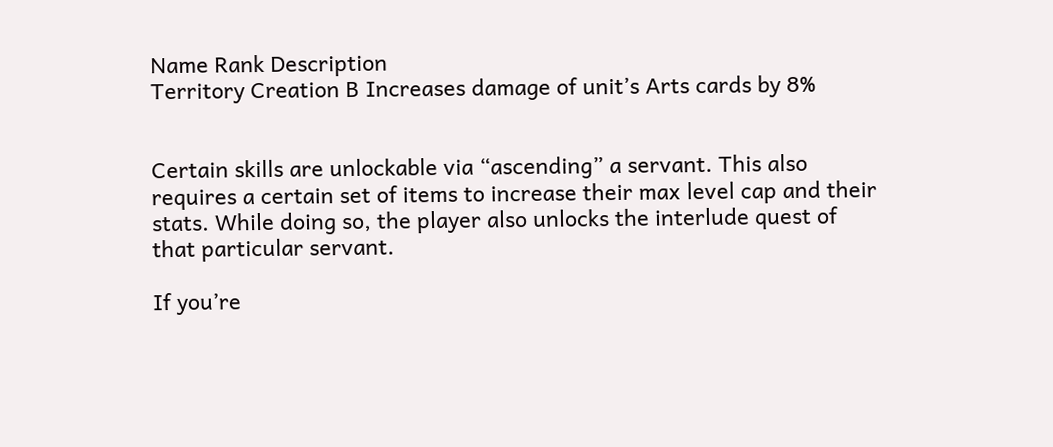Name Rank Description
Territory Creation B Increases damage of unit’s Arts cards by 8%


Certain skills are unlockable via “ascending” a servant. This also requires a certain set of items to increase their max level cap and their stats. While doing so, the player also unlocks the interlude quest of that particular servant.

If you’re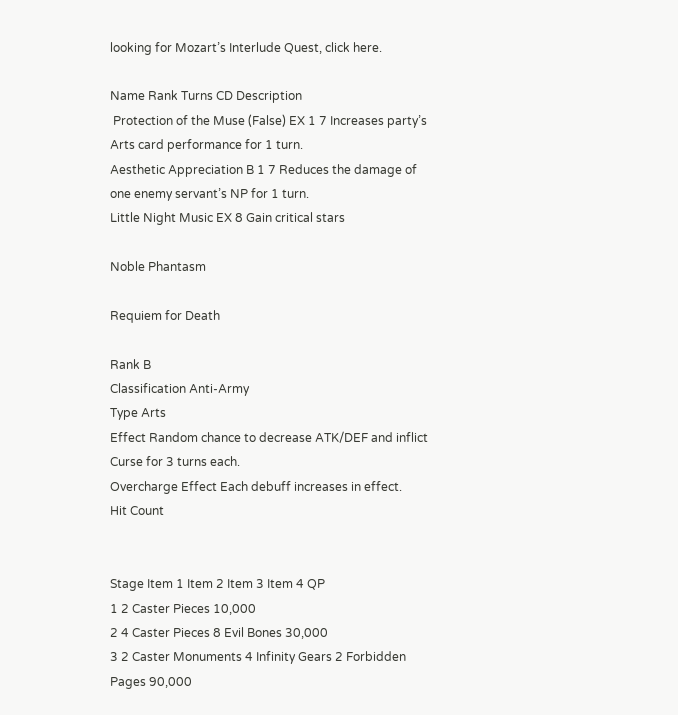looking for Mozart’s Interlude Quest, click here.

Name Rank Turns CD Description
 Protection of the Muse (False) EX 1 7 Increases party’s Arts card performance for 1 turn.
Aesthetic Appreciation B 1 7 Reduces the damage of one enemy servant’s NP for 1 turn.
Little Night Music EX 8 Gain critical stars

Noble Phantasm

Requiem for Death

Rank B
Classification Anti-Army
Type Arts
Effect Random chance to decrease ATK/DEF and inflict Curse for 3 turns each.
Overcharge Effect Each debuff increases in effect.
Hit Count


Stage Item 1 Item 2 Item 3 Item 4 QP
1 2 Caster Pieces 10,000
2 4 Caster Pieces 8 Evil Bones 30,000
3 2 Caster Monuments 4 Infinity Gears 2 Forbidden Pages 90,000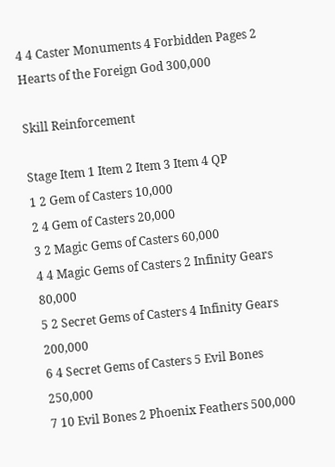4 4 Caster Monuments 4 Forbidden Pages 2 Hearts of the Foreign God 300,000

Skill Reinforcement

Stage Item 1 Item 2 Item 3 Item 4 QP
1 2 Gem of Casters 10,000
2 4 Gem of Casters 20,000
3 2 Magic Gems of Casters 60,000
4 4 Magic Gems of Casters 2 Infinity Gears 80,000
5 2 Secret Gems of Casters 4 Infinity Gears 200,000
6 4 Secret Gems of Casters 5 Evil Bones 250,000
7 10 Evil Bones 2 Phoenix Feathers 500,000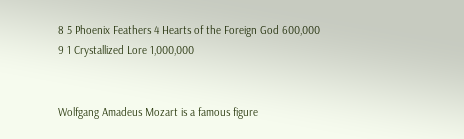8 5 Phoenix Feathers 4 Hearts of the Foreign God 600,000
9 1 Crystallized Lore 1,000,000


Wolfgang Amadeus Mozart is a famous figure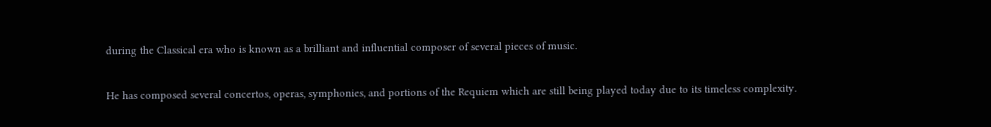during the Classical era who is known as a brilliant and influential composer of several pieces of music.

He has composed several concertos, operas, symphonies, and portions of the Requiem which are still being played today due to its timeless complexity.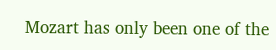Mozart has only been one of the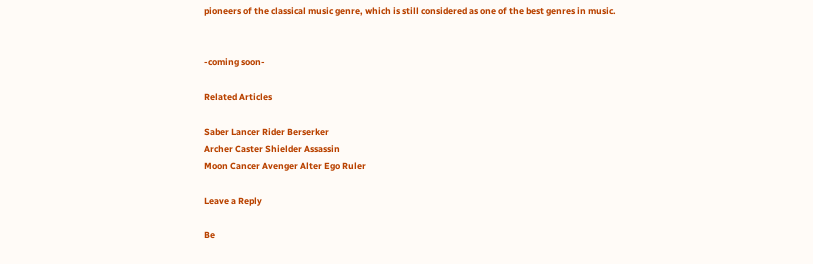pioneers of the classical music genre, which is still considered as one of the best genres in music.


-coming soon-

Related Articles

Saber Lancer Rider Berserker
Archer Caster Shielder Assassin
Moon Cancer Avenger Alter Ego Ruler

Leave a Reply

Be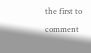the first to comment